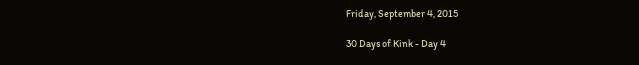Friday, September 4, 2015

30 Days of Kink - Day 4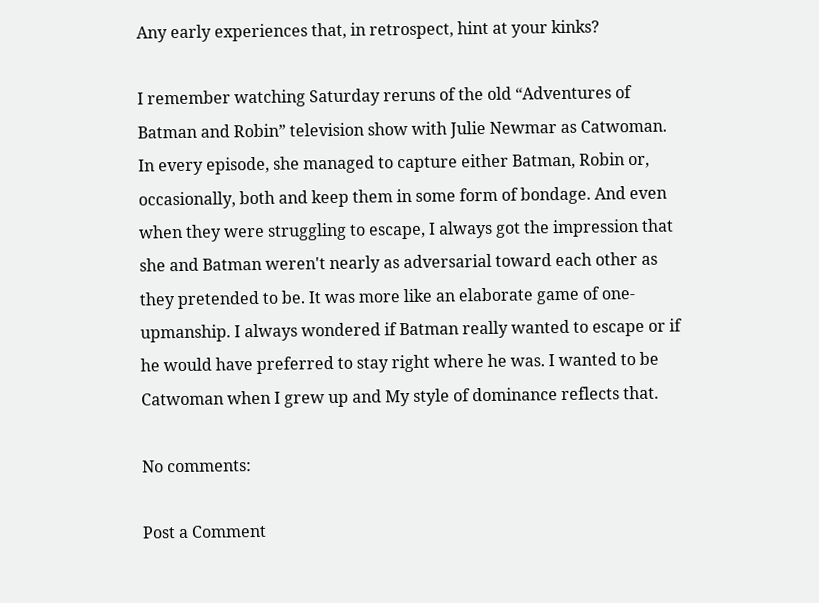Any early experiences that, in retrospect, hint at your kinks?

I remember watching Saturday reruns of the old “Adventures of Batman and Robin” television show with Julie Newmar as Catwoman. In every episode, she managed to capture either Batman, Robin or, occasionally, both and keep them in some form of bondage. And even when they were struggling to escape, I always got the impression that she and Batman weren't nearly as adversarial toward each other as they pretended to be. It was more like an elaborate game of one-upmanship. I always wondered if Batman really wanted to escape or if he would have preferred to stay right where he was. I wanted to be Catwoman when I grew up and My style of dominance reflects that.

No comments:

Post a Comment